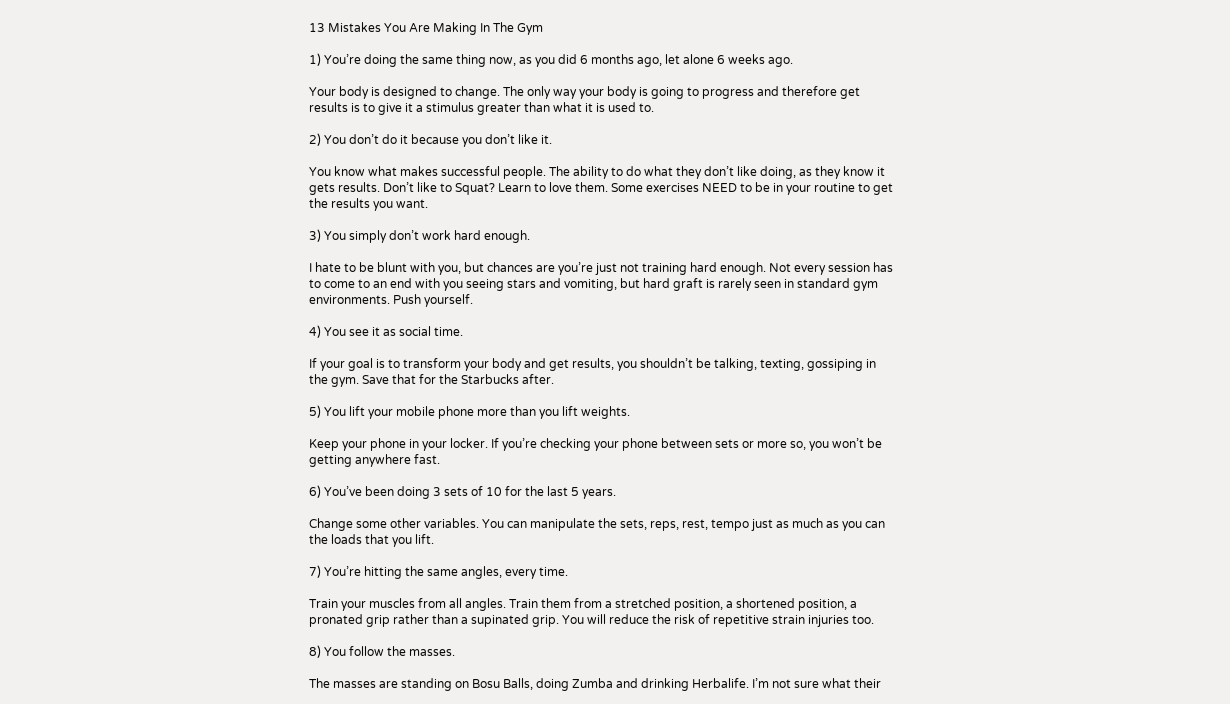13 Mistakes You Are Making In The Gym

1) You’re doing the same thing now, as you did 6 months ago, let alone 6 weeks ago.

Your body is designed to change. The only way your body is going to progress and therefore get results is to give it a stimulus greater than what it is used to.

2) You don’t do it because you don’t like it.

You know what makes successful people. The ability to do what they don’t like doing, as they know it gets results. Don’t like to Squat? Learn to love them. Some exercises NEED to be in your routine to get the results you want.

3) You simply don’t work hard enough.

I hate to be blunt with you, but chances are you’re just not training hard enough. Not every session has to come to an end with you seeing stars and vomiting, but hard graft is rarely seen in standard gym environments. Push yourself.

4) You see it as social time.

If your goal is to transform your body and get results, you shouldn’t be talking, texting, gossiping in the gym. Save that for the Starbucks after.

5) You lift your mobile phone more than you lift weights.

Keep your phone in your locker. If you’re checking your phone between sets or more so, you won’t be getting anywhere fast.

6) You’ve been doing 3 sets of 10 for the last 5 years.

Change some other variables. You can manipulate the sets, reps, rest, tempo just as much as you can the loads that you lift.

7) You’re hitting the same angles, every time.

Train your muscles from all angles. Train them from a stretched position, a shortened position, a pronated grip rather than a supinated grip. You will reduce the risk of repetitive strain injuries too.

8) You follow the masses.

The masses are standing on Bosu Balls, doing Zumba and drinking Herbalife. I’m not sure what their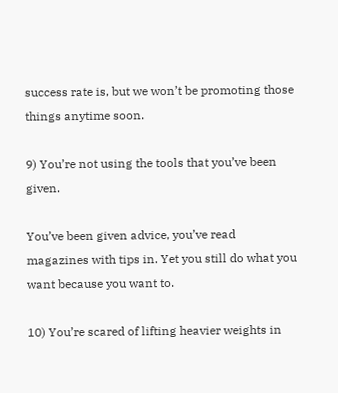success rate is, but we won’t be promoting those things anytime soon.

9) You’re not using the tools that you’ve been given.

You’ve been given advice, you’ve read magazines with tips in. Yet you still do what you want because you want to.

10) You’re scared of lifting heavier weights in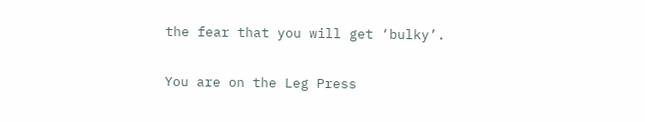the fear that you will get ‘bulky’.

You are on the Leg Press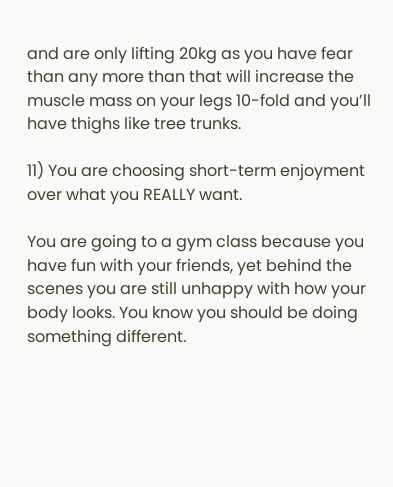and are only lifting 20kg as you have fear than any more than that will increase the muscle mass on your legs 10-fold and you’ll have thighs like tree trunks.

11) You are choosing short-term enjoyment over what you REALLY want.

You are going to a gym class because you have fun with your friends, yet behind the scenes you are still unhappy with how your body looks. You know you should be doing something different.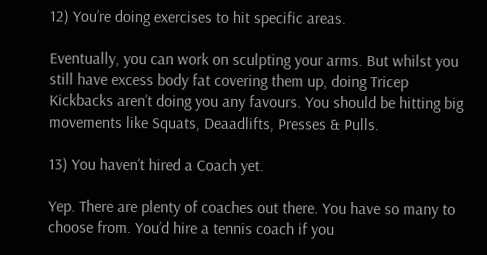12) You’re doing exercises to hit specific areas.

Eventually, you can work on sculpting your arms. But whilst you still have excess body fat covering them up, doing Tricep Kickbacks aren’t doing you any favours. You should be hitting big movements like Squats, Deaadlifts, Presses & Pulls.

13) You haven’t hired a Coach yet.

Yep. There are plenty of coaches out there. You have so many to choose from. You’d hire a tennis coach if you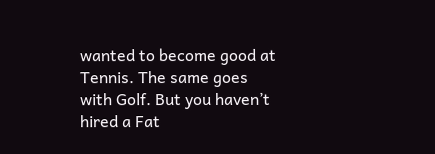wanted to become good at Tennis. The same goes with Golf. But you haven’t hired a Fat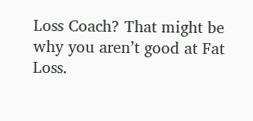Loss Coach? That might be why you aren’t good at Fat Loss.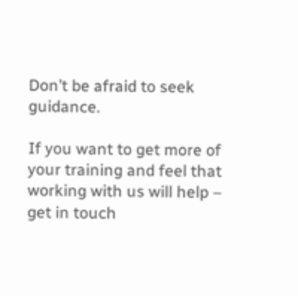Don’t be afraid to seek guidance.

If you want to get more of your training and feel that working with us will help – get in touch